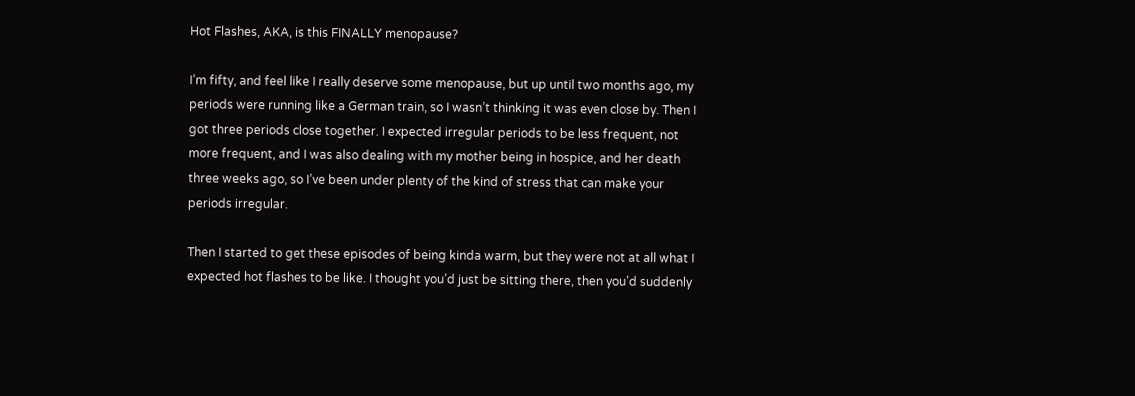Hot Flashes, AKA, is this FINALLY menopause?

I’m fifty, and feel like I really deserve some menopause, but up until two months ago, my periods were running like a German train, so I wasn’t thinking it was even close by. Then I got three periods close together. I expected irregular periods to be less frequent, not more frequent, and I was also dealing with my mother being in hospice, and her death three weeks ago, so I’ve been under plenty of the kind of stress that can make your periods irregular.

Then I started to get these episodes of being kinda warm, but they were not at all what I expected hot flashes to be like. I thought you’d just be sitting there, then you’d suddenly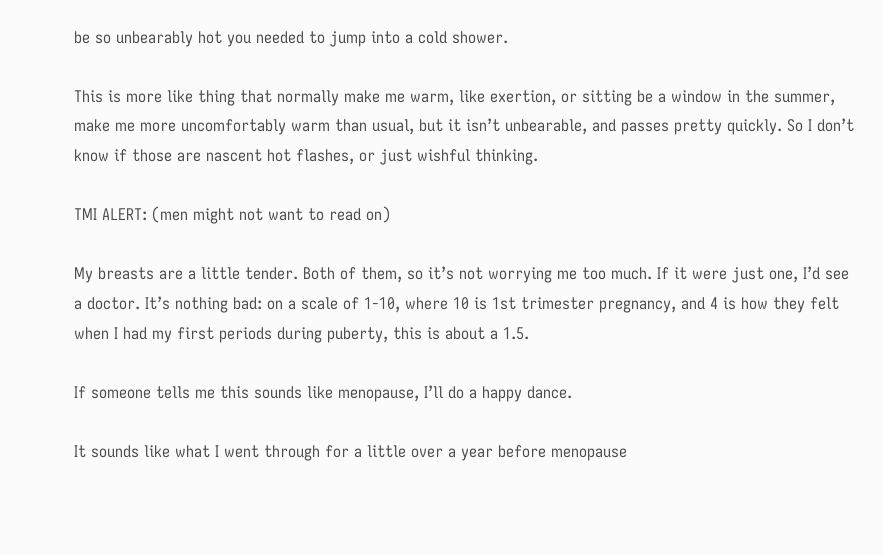be so unbearably hot you needed to jump into a cold shower.

This is more like thing that normally make me warm, like exertion, or sitting be a window in the summer, make me more uncomfortably warm than usual, but it isn’t unbearable, and passes pretty quickly. So I don’t know if those are nascent hot flashes, or just wishful thinking.

TMI ALERT: (men might not want to read on)

My breasts are a little tender. Both of them, so it’s not worrying me too much. If it were just one, I’d see a doctor. It’s nothing bad: on a scale of 1-10, where 10 is 1st trimester pregnancy, and 4 is how they felt when I had my first periods during puberty, this is about a 1.5.

If someone tells me this sounds like menopause, I’ll do a happy dance.

It sounds like what I went through for a little over a year before menopause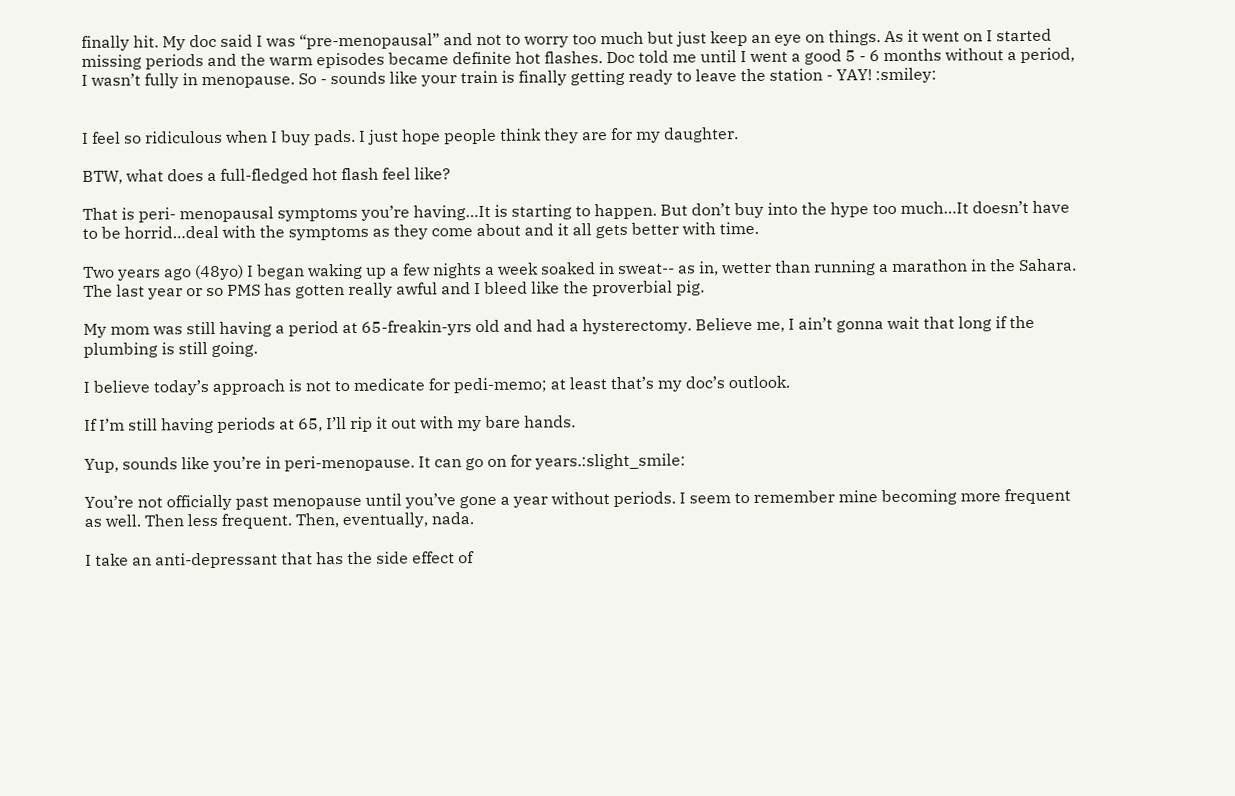finally hit. My doc said I was “pre-menopausal” and not to worry too much but just keep an eye on things. As it went on I started missing periods and the warm episodes became definite hot flashes. Doc told me until I went a good 5 - 6 months without a period, I wasn’t fully in menopause. So - sounds like your train is finally getting ready to leave the station - YAY! :smiley:


I feel so ridiculous when I buy pads. I just hope people think they are for my daughter.

BTW, what does a full-fledged hot flash feel like?

That is peri- menopausal symptoms you’re having…It is starting to happen. But don’t buy into the hype too much…It doesn’t have to be horrid…deal with the symptoms as they come about and it all gets better with time.

Two years ago (48yo) I began waking up a few nights a week soaked in sweat-- as in, wetter than running a marathon in the Sahara. The last year or so PMS has gotten really awful and I bleed like the proverbial pig.

My mom was still having a period at 65-freakin-yrs old and had a hysterectomy. Believe me, I ain’t gonna wait that long if the plumbing is still going.

I believe today’s approach is not to medicate for pedi-memo; at least that’s my doc’s outlook.

If I’m still having periods at 65, I’ll rip it out with my bare hands.

Yup, sounds like you’re in peri-menopause. It can go on for years.:slight_smile:

You’re not officially past menopause until you’ve gone a year without periods. I seem to remember mine becoming more frequent as well. Then less frequent. Then, eventually, nada.

I take an anti-depressant that has the side effect of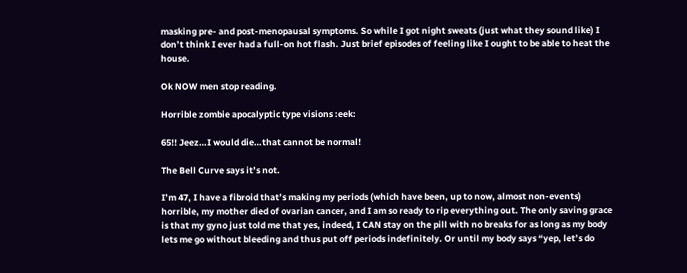masking pre- and post-menopausal symptoms. So while I got night sweats (just what they sound like) I don’t think I ever had a full-on hot flash. Just brief episodes of feeling like I ought to be able to heat the house.

Ok NOW men stop reading.

Horrible zombie apocalyptic type visions :eek:

65!! Jeez…I would die…that cannot be normal!

The Bell Curve says it’s not.

I’m 47, I have a fibroid that’s making my periods (which have been, up to now, almost non-events) horrible, my mother died of ovarian cancer, and I am so ready to rip everything out. The only saving grace is that my gyno just told me that yes, indeed, I CAN stay on the pill with no breaks for as long as my body lets me go without bleeding and thus put off periods indefinitely. Or until my body says “yep, let’s do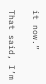it now.”

That said, I’m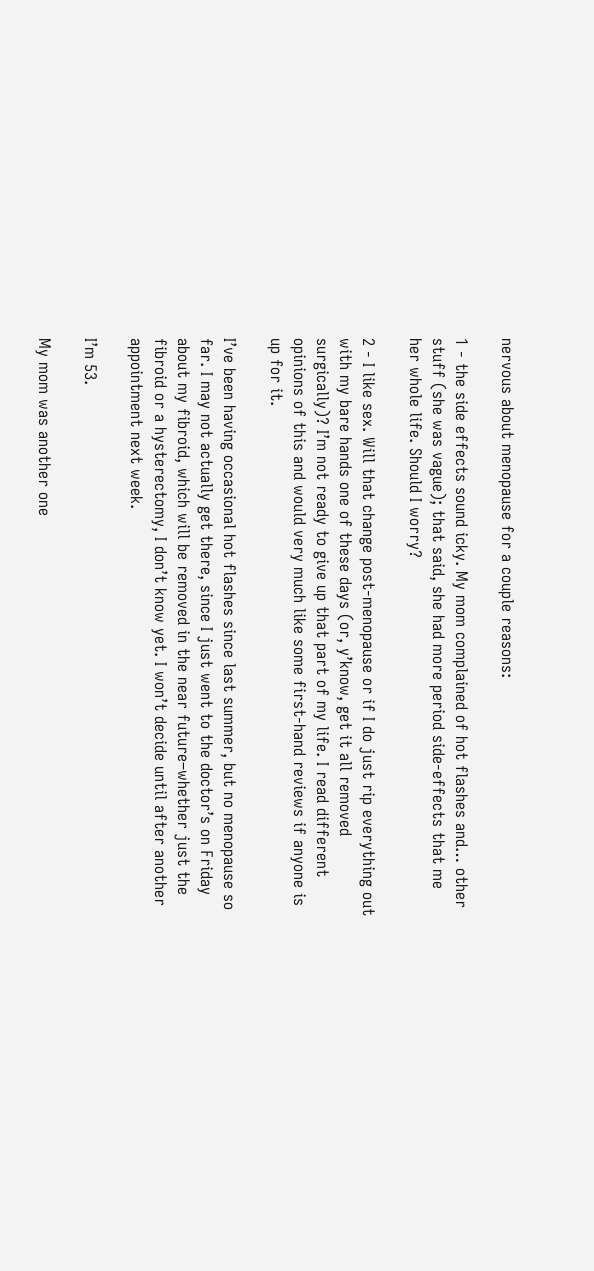nervous about menopause for a couple reasons:

1 - the side effects sound icky. My mom complained of hot flashes and… other stuff (she was vague); that said, she had more period side-effects that me her whole life. Should I worry?

2 - I like sex. Will that change post-menopause or if I do just rip everything out with my bare hands one of these days (or, y’know, get it all removed surgically)? I’m not ready to give up that part of my life. I read different opinions of this and would very much like some first-hand reviews if anyone is up for it.

I’ve been having occasional hot flashes since last summer, but no menopause so far. I may not actually get there, since I just went to the doctor’s on Friday about my fibroid, which will be removed in the near future–whether just the fibroid or a hysterectomy, I don’t know yet. I won’t decide until after another appointment next week.

I’m 53.

My mom was another one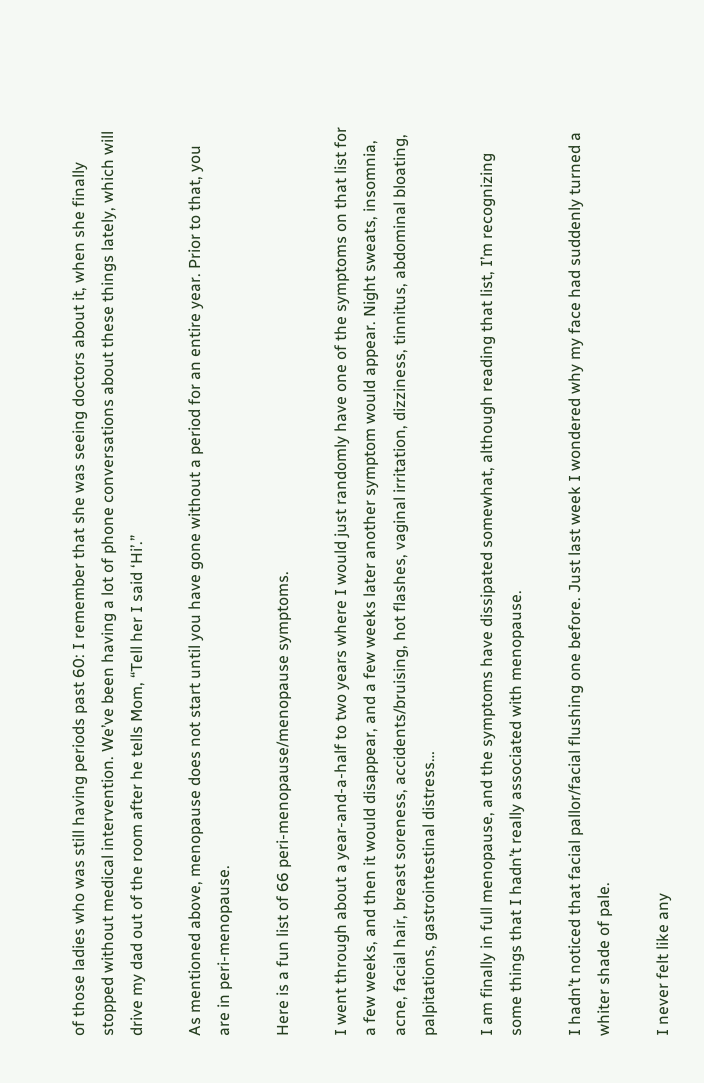of those ladies who was still having periods past 60: I remember that she was seeing doctors about it, when she finally stopped without medical intervention. We’ve been having a lot of phone conversations about these things lately, which will drive my dad out of the room after he tells Mom, “Tell her I said ‘Hi’.”

As mentioned above, menopause does not start until you have gone without a period for an entire year. Prior to that, you are in peri-menopause.

Here is a fun list of 66 peri-menopause/menopause symptoms.

I went through about a year-and-a-half to two years where I would just randomly have one of the symptoms on that list for a few weeks, and then it would disappear, and a few weeks later another symptom would appear. Night sweats, insomnia, acne, facial hair, breast soreness, accidents/bruising, hot flashes, vaginal irritation, dizziness, tinnitus, abdominal bloating, palpitations, gastrointestinal distress…

I am finally in full menopause, and the symptoms have dissipated somewhat, although reading that list, I’m recognizing some things that I hadn’t really associated with menopause.

I hadn’t noticed that facial pallor/facial flushing one before. Just last week I wondered why my face had suddenly turned a whiter shade of pale.

I never felt like any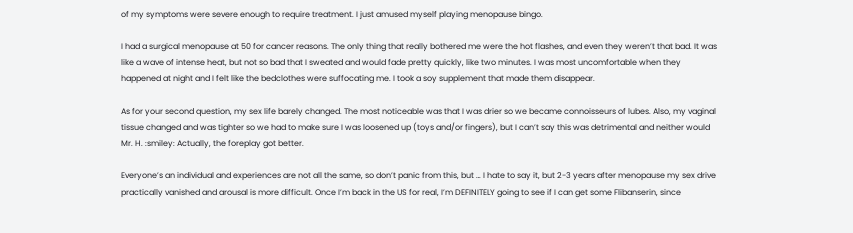of my symptoms were severe enough to require treatment. I just amused myself playing menopause bingo.

I had a surgical menopause at 50 for cancer reasons. The only thing that really bothered me were the hot flashes, and even they weren’t that bad. It was like a wave of intense heat, but not so bad that I sweated and would fade pretty quickly, like two minutes. I was most uncomfortable when they happened at night and I felt like the bedclothes were suffocating me. I took a soy supplement that made them disappear.

As for your second question, my sex life barely changed. The most noticeable was that I was drier so we became connoisseurs of lubes. Also, my vaginal tissue changed and was tighter so we had to make sure I was loosened up (toys and/or fingers), but I can’t say this was detrimental and neither would Mr. H. :smiley: Actually, the foreplay got better.

Everyone’s an individual and experiences are not all the same, so don’t panic from this, but … I hate to say it, but 2-3 years after menopause my sex drive practically vanished and arousal is more difficult. Once I’m back in the US for real, I’m DEFINITELY going to see if I can get some Flibanserin, since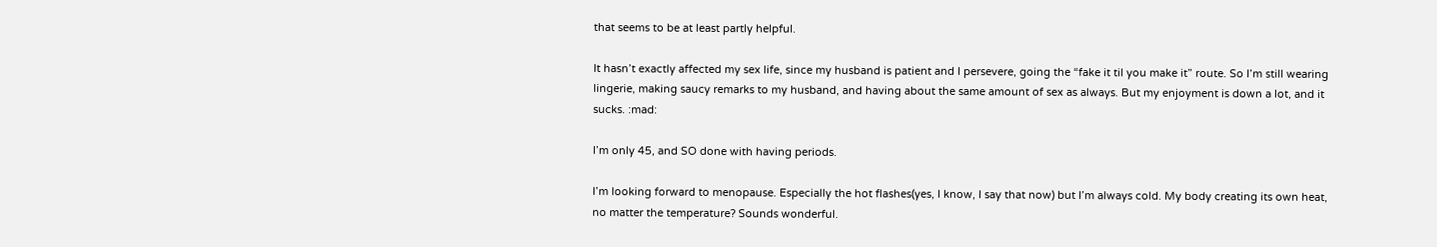that seems to be at least partly helpful.

It hasn’t exactly affected my sex life, since my husband is patient and I persevere, going the “fake it til you make it” route. So I’m still wearing lingerie, making saucy remarks to my husband, and having about the same amount of sex as always. But my enjoyment is down a lot, and it sucks. :mad:

I’m only 45, and SO done with having periods.

I’m looking forward to menopause. Especially the hot flashes(yes, I know, I say that now) but I’m always cold. My body creating its own heat, no matter the temperature? Sounds wonderful.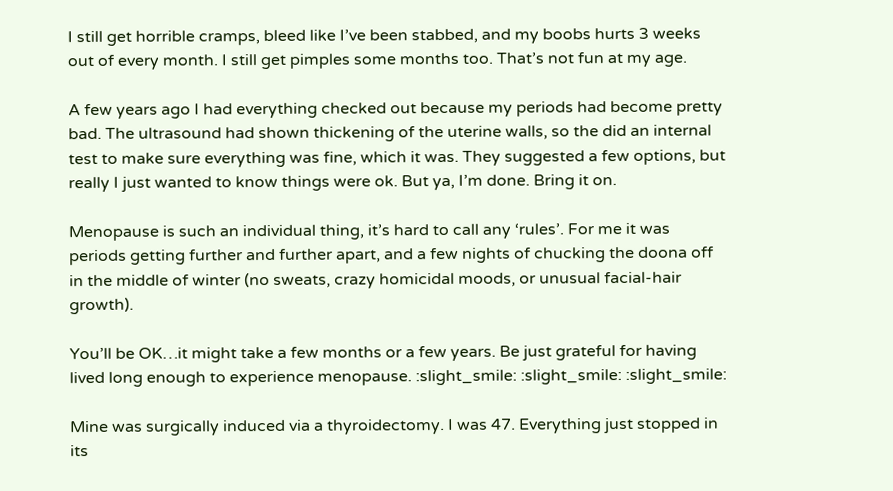I still get horrible cramps, bleed like I’ve been stabbed, and my boobs hurts 3 weeks out of every month. I still get pimples some months too. That’s not fun at my age.

A few years ago I had everything checked out because my periods had become pretty bad. The ultrasound had shown thickening of the uterine walls, so the did an internal test to make sure everything was fine, which it was. They suggested a few options, but really I just wanted to know things were ok. But ya, I’m done. Bring it on.

Menopause is such an individual thing, it’s hard to call any ‘rules’. For me it was periods getting further and further apart, and a few nights of chucking the doona off in the middle of winter (no sweats, crazy homicidal moods, or unusual facial-hair growth).

You’ll be OK…it might take a few months or a few years. Be just grateful for having lived long enough to experience menopause. :slight_smile: :slight_smile: :slight_smile:

Mine was surgically induced via a thyroidectomy. I was 47. Everything just stopped in its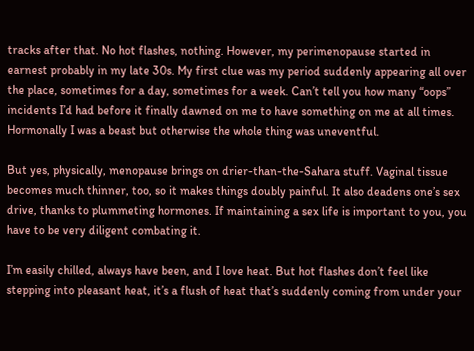tracks after that. No hot flashes, nothing. However, my perimenopause started in earnest probably in my late 30s. My first clue was my period suddenly appearing all over the place, sometimes for a day, sometimes for a week. Can’t tell you how many “oops” incidents I’d had before it finally dawned on me to have something on me at all times. Hormonally I was a beast but otherwise the whole thing was uneventful.

But yes, physically, menopause brings on drier-than-the-Sahara stuff. Vaginal tissue becomes much thinner, too, so it makes things doubly painful. It also deadens one’s sex drive, thanks to plummeting hormones. If maintaining a sex life is important to you, you have to be very diligent combating it.

I’m easily chilled, always have been, and I love heat. But hot flashes don’t feel like stepping into pleasant heat, it’s a flush of heat that’s suddenly coming from under your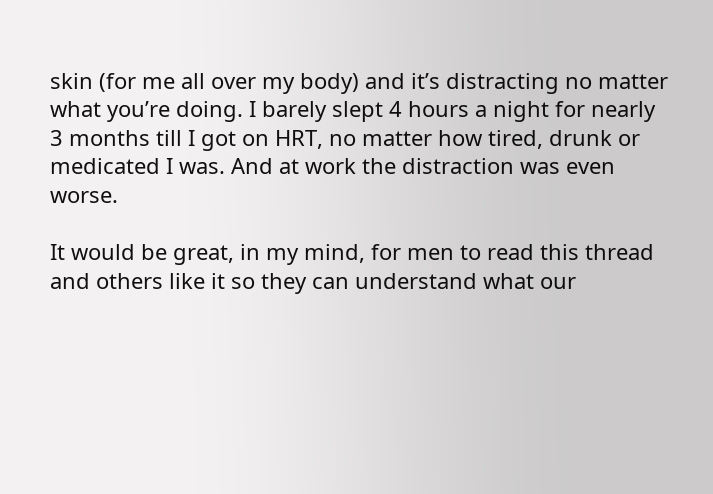skin (for me all over my body) and it’s distracting no matter what you’re doing. I barely slept 4 hours a night for nearly 3 months till I got on HRT, no matter how tired, drunk or medicated I was. And at work the distraction was even worse.

It would be great, in my mind, for men to read this thread and others like it so they can understand what our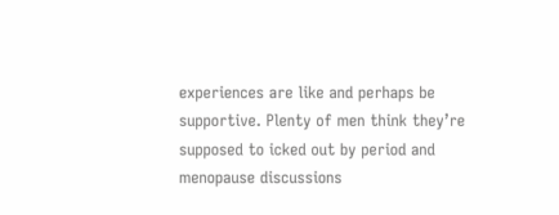experiences are like and perhaps be supportive. Plenty of men think they’re supposed to icked out by period and menopause discussions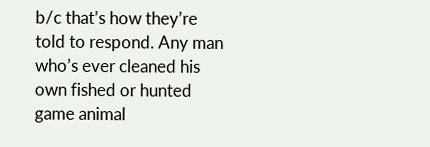b/c that’s how they’re told to respond. Any man who’s ever cleaned his own fished or hunted game animal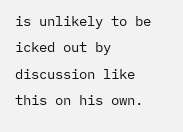is unlikely to be icked out by discussion like this on his own.